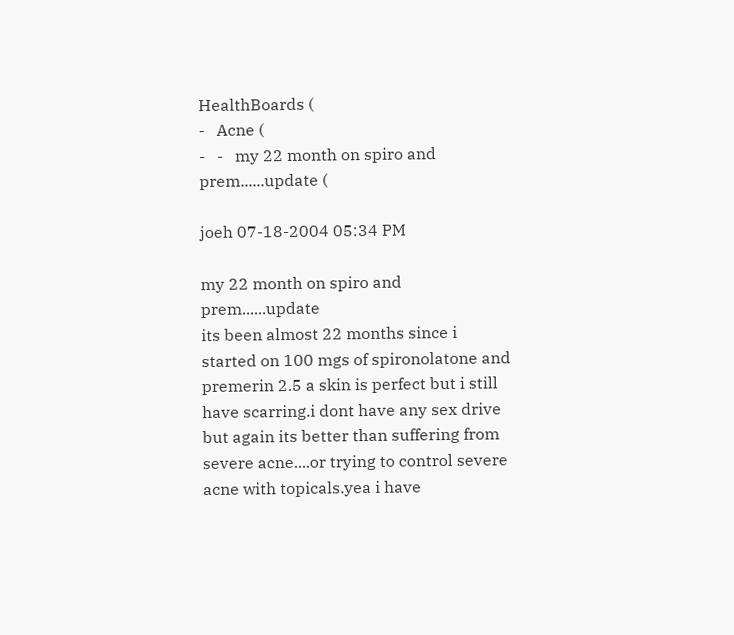HealthBoards (
-   Acne (
-   -   my 22 month on spiro and prem......update (

joeh 07-18-2004 05:34 PM

my 22 month on spiro and prem......update
its been almost 22 months since i started on 100 mgs of spironolatone and premerin 2.5 a skin is perfect but i still have scarring.i dont have any sex drive but again its better than suffering from severe acne....or trying to control severe acne with topicals.yea i have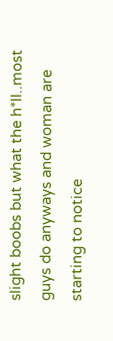slight boobs but what the h*ll..most guys do anyways and woman are starting to notice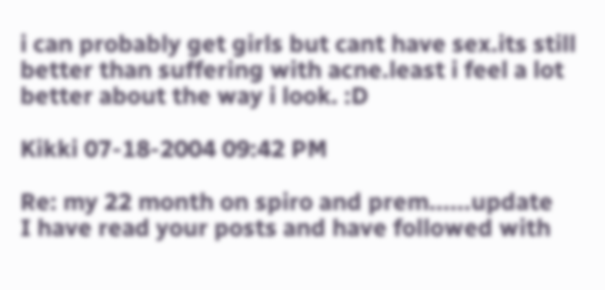i can probably get girls but cant have sex.its still better than suffering with acne.least i feel a lot better about the way i look. :D

Kikki 07-18-2004 09:42 PM

Re: my 22 month on spiro and prem......update
I have read your posts and have followed with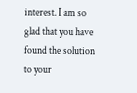interest. I am so glad that you have found the solution to your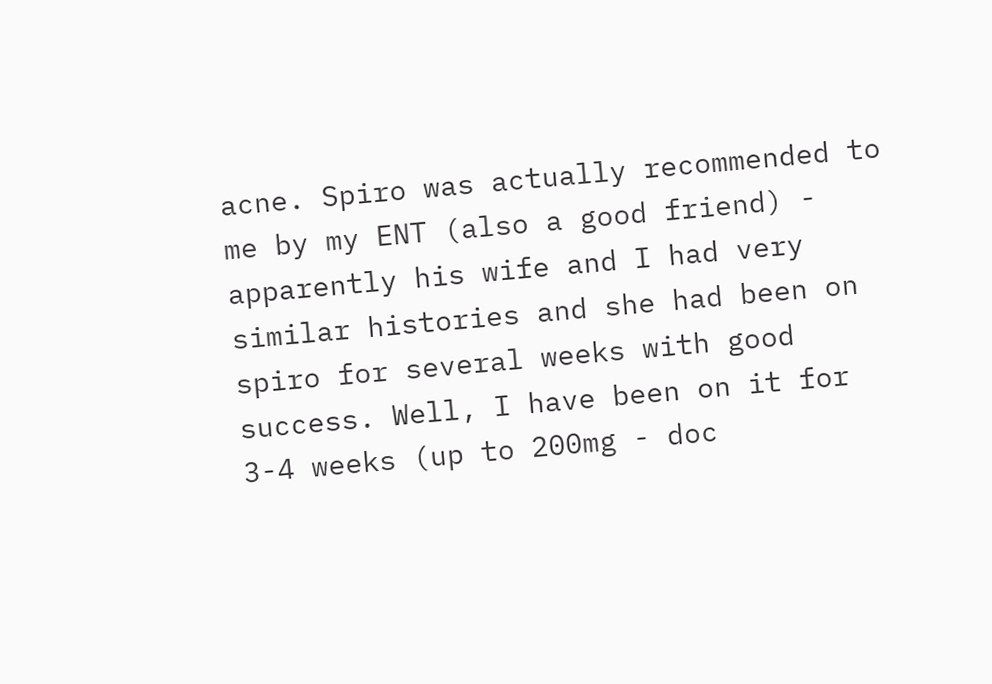acne. Spiro was actually recommended to me by my ENT (also a good friend) - apparently his wife and I had very similar histories and she had been on spiro for several weeks with good success. Well, I have been on it for 3-4 weeks (up to 200mg - doc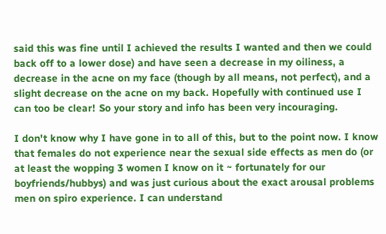said this was fine until I achieved the results I wanted and then we could back off to a lower dose) and have seen a decrease in my oiliness, a decrease in the acne on my face (though by all means, not perfect), and a slight decrease on the acne on my back. Hopefully with continued use I can too be clear! So your story and info has been very incouraging.

I don't know why I have gone in to all of this, but to the point now. I know that females do not experience near the sexual side effects as men do (or at least the wopping 3 women I know on it ~ fortunately for our boyfriends/hubbys) and was just curious about the exact arousal problems men on spiro experience. I can understand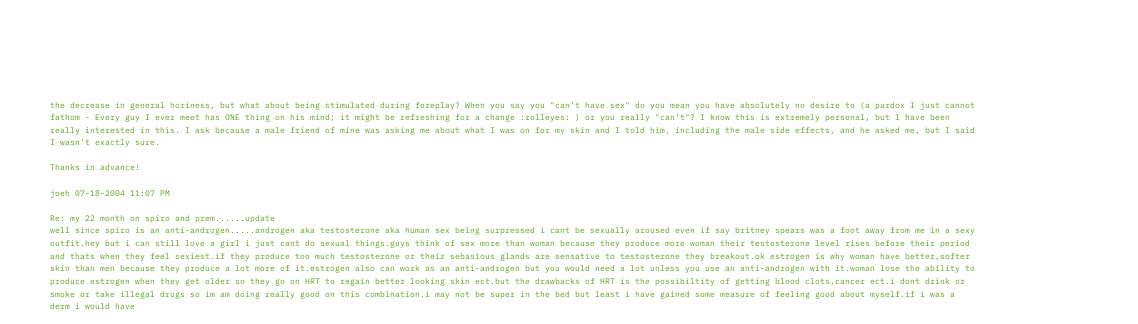the decrease in general horiness, but what about being stimulated during foreplay? When you say you "can't have sex" do you mean you have absolutely no desire to (a pardox I just cannot fathom - Every guy I ever meet has ONE thing on his mind; it might be refreshing for a change :rolleyes: ) or you really "can't"? I know this is extremely personal, but I have been really interested in this. I ask because a male friend of mine was asking me about what I was on for my skin and I told him, including the male side effects, and he asked me, but I said I wasn't exactly sure.

Thanks in advance!

joeh 07-18-2004 11:07 PM

Re: my 22 month on spiro and prem......update
well since spiro is an anti-androgen.....androgen aka testosterone aka human sex being surpressed i cant be sexually aroused even if say britney spears was a foot away from me in a sexy outfit.hey but i can still love a girl i just cant do sexual things.guys think of sex more than woman because they produce more woman their testosterone level rises before their period and thats when they feel sexiest.if they produce too much testosterone or their sebasious glands are sensative to testosterone they breakout.ok estrogen is why woman have better,softer skin than men because they produce a lot more of it.estrogen also can work as an anti-androgen but you would need a lot unless you use an anti-androgen with it.woman lose the ability to produce estrogen when they get older so they go on HRT to regain better looking skin ect.but the drawbacks of HRT is the possibiltity of getting blood clots,cancer ect.i dont drink or smoke or take illegal drugs so im am doing really good on this combination.i may not be super in the bed but least i have gained some measure of feeling good about myself.if i was a derm i would have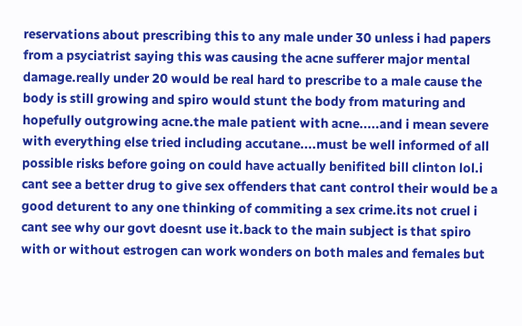reservations about prescribing this to any male under 30 unless i had papers from a psyciatrist saying this was causing the acne sufferer major mental damage.really under 20 would be real hard to prescribe to a male cause the body is still growing and spiro would stunt the body from maturing and hopefully outgrowing acne.the male patient with acne.....and i mean severe with everything else tried including accutane....must be well informed of all possible risks before going on could have actually benifited bill clinton lol.i cant see a better drug to give sex offenders that cant control their would be a good deturent to any one thinking of commiting a sex crime.its not cruel i cant see why our govt doesnt use it.back to the main subject is that spiro with or without estrogen can work wonders on both males and females but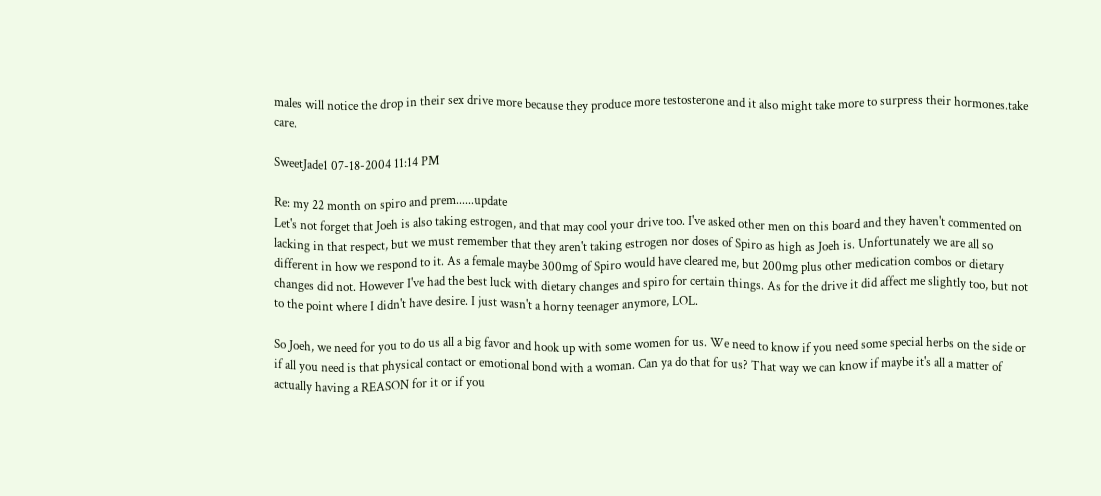males will notice the drop in their sex drive more because they produce more testosterone and it also might take more to surpress their hormones.take care.

SweetJade1 07-18-2004 11:14 PM

Re: my 22 month on spiro and prem......update
Let's not forget that Joeh is also taking estrogen, and that may cool your drive too. I've asked other men on this board and they haven't commented on lacking in that respect, but we must remember that they aren't taking estrogen nor doses of Spiro as high as Joeh is. Unfortunately we are all so different in how we respond to it. As a female maybe 300mg of Spiro would have cleared me, but 200mg plus other medication combos or dietary changes did not. However I've had the best luck with dietary changes and spiro for certain things. As for the drive it did affect me slightly too, but not to the point where I didn't have desire. I just wasn't a horny teenager anymore, LOL.

So Joeh, we need for you to do us all a big favor and hook up with some women for us. We need to know if you need some special herbs on the side or if all you need is that physical contact or emotional bond with a woman. Can ya do that for us? That way we can know if maybe it's all a matter of actually having a REASON for it or if you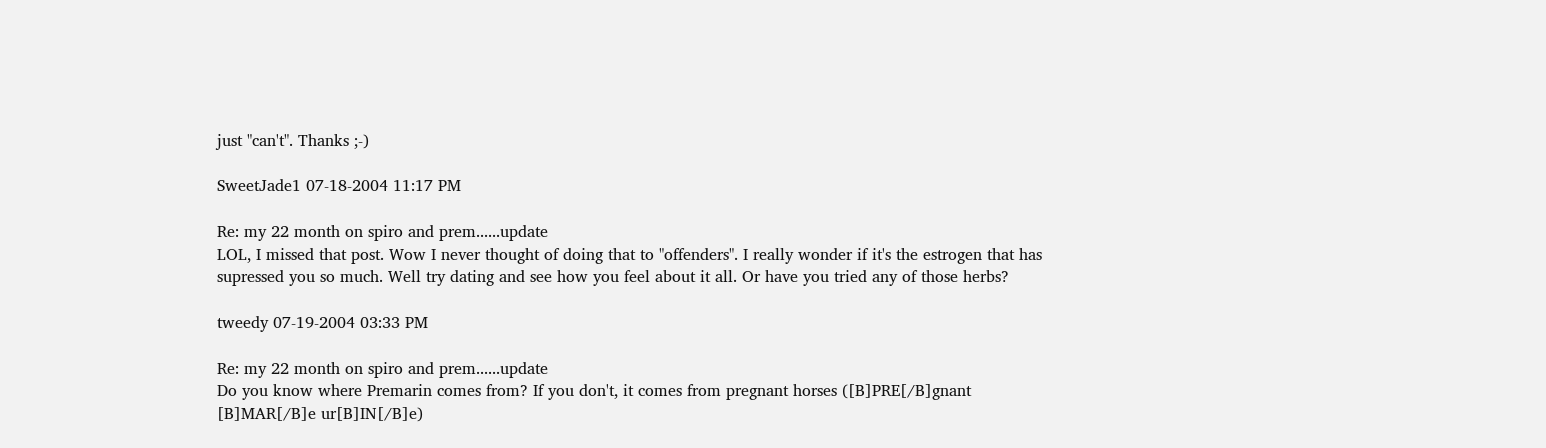just "can't". Thanks ;-)

SweetJade1 07-18-2004 11:17 PM

Re: my 22 month on spiro and prem......update
LOL, I missed that post. Wow I never thought of doing that to "offenders". I really wonder if it's the estrogen that has supressed you so much. Well try dating and see how you feel about it all. Or have you tried any of those herbs?

tweedy 07-19-2004 03:33 PM

Re: my 22 month on spiro and prem......update
Do you know where Premarin comes from? If you don't, it comes from pregnant horses ([B]PRE[/B]gnant [B]MAR[/B]e ur[B]IN[/B]e)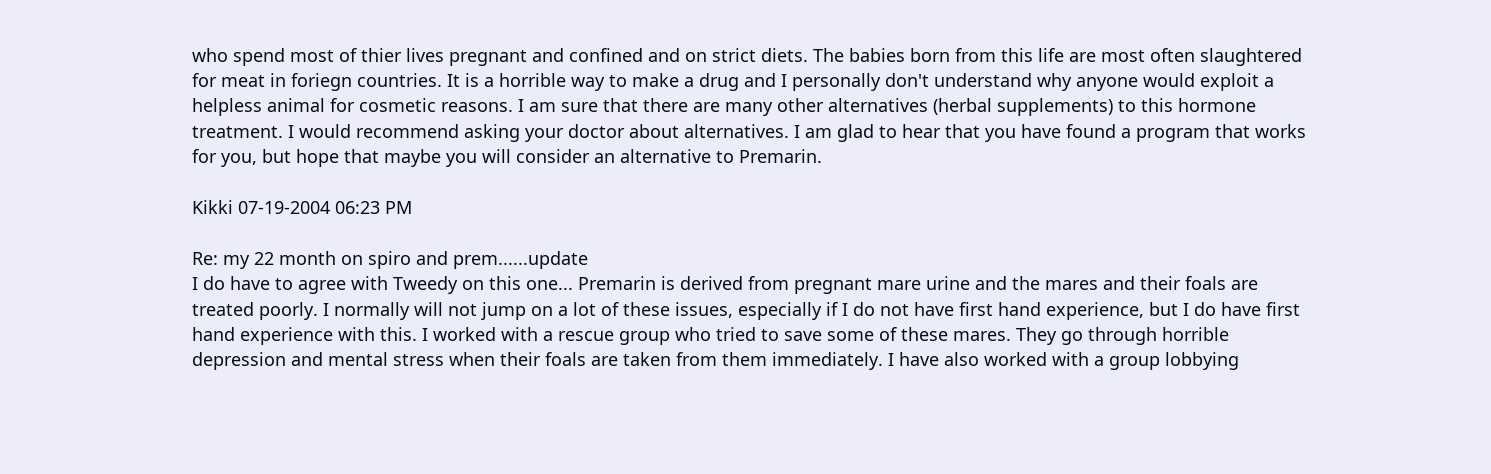who spend most of thier lives pregnant and confined and on strict diets. The babies born from this life are most often slaughtered for meat in foriegn countries. It is a horrible way to make a drug and I personally don't understand why anyone would exploit a helpless animal for cosmetic reasons. I am sure that there are many other alternatives (herbal supplements) to this hormone treatment. I would recommend asking your doctor about alternatives. I am glad to hear that you have found a program that works for you, but hope that maybe you will consider an alternative to Premarin.

Kikki 07-19-2004 06:23 PM

Re: my 22 month on spiro and prem......update
I do have to agree with Tweedy on this one... Premarin is derived from pregnant mare urine and the mares and their foals are treated poorly. I normally will not jump on a lot of these issues, especially if I do not have first hand experience, but I do have first hand experience with this. I worked with a rescue group who tried to save some of these mares. They go through horrible depression and mental stress when their foals are taken from them immediately. I have also worked with a group lobbying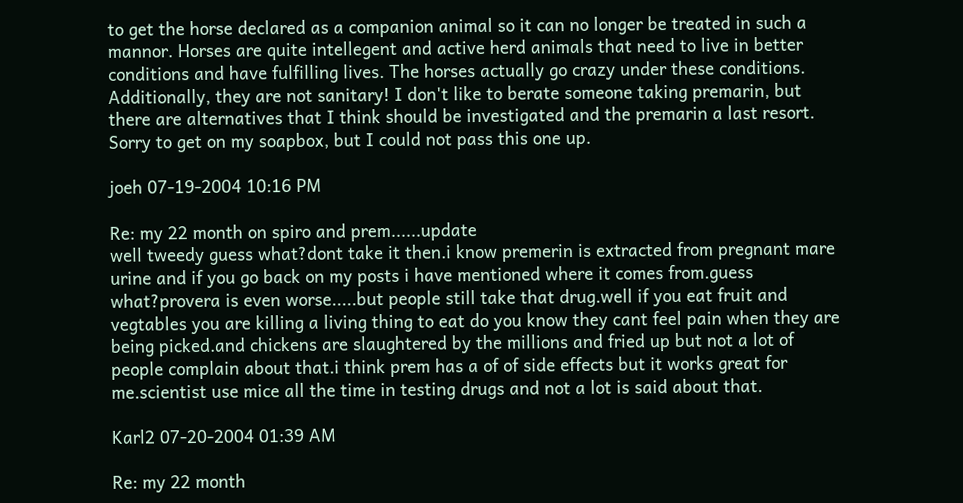to get the horse declared as a companion animal so it can no longer be treated in such a mannor. Horses are quite intellegent and active herd animals that need to live in better conditions and have fulfilling lives. The horses actually go crazy under these conditions. Additionally, they are not sanitary! I don't like to berate someone taking premarin, but there are alternatives that I think should be investigated and the premarin a last resort. Sorry to get on my soapbox, but I could not pass this one up.

joeh 07-19-2004 10:16 PM

Re: my 22 month on spiro and prem......update
well tweedy guess what?dont take it then.i know premerin is extracted from pregnant mare urine and if you go back on my posts i have mentioned where it comes from.guess what?provera is even worse.....but people still take that drug.well if you eat fruit and vegtables you are killing a living thing to eat do you know they cant feel pain when they are being picked.and chickens are slaughtered by the millions and fried up but not a lot of people complain about that.i think prem has a of of side effects but it works great for me.scientist use mice all the time in testing drugs and not a lot is said about that.

Karl2 07-20-2004 01:39 AM

Re: my 22 month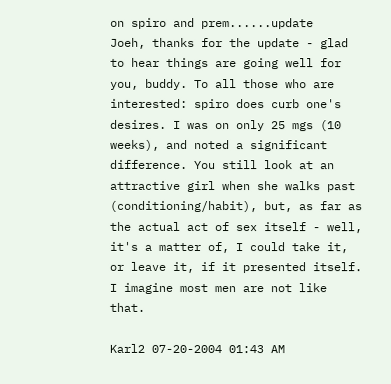on spiro and prem......update
Joeh, thanks for the update - glad to hear things are going well for you, buddy. To all those who are interested: spiro does curb one's desires. I was on only 25 mgs (10 weeks), and noted a significant difference. You still look at an attractive girl when she walks past (conditioning/habit), but, as far as the actual act of sex itself - well, it's a matter of, I could take it, or leave it, if it presented itself. I imagine most men are not like that.

Karl2 07-20-2004 01:43 AM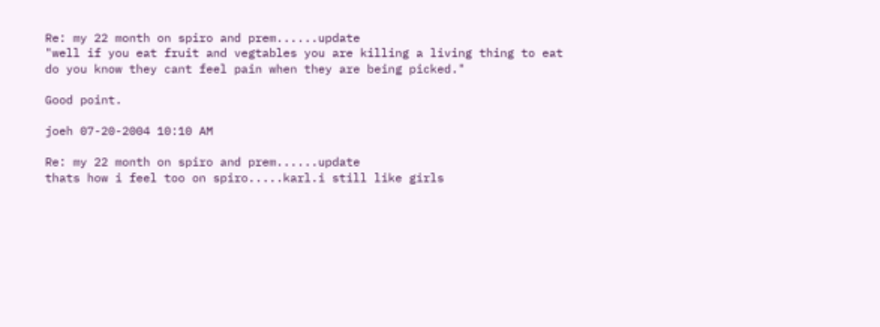Re: my 22 month on spiro and prem......update
"well if you eat fruit and vegtables you are killing a living thing to eat do you know they cant feel pain when they are being picked."

Good point.

joeh 07-20-2004 10:10 AM

Re: my 22 month on spiro and prem......update
thats how i feel too on spiro.....karl.i still like girls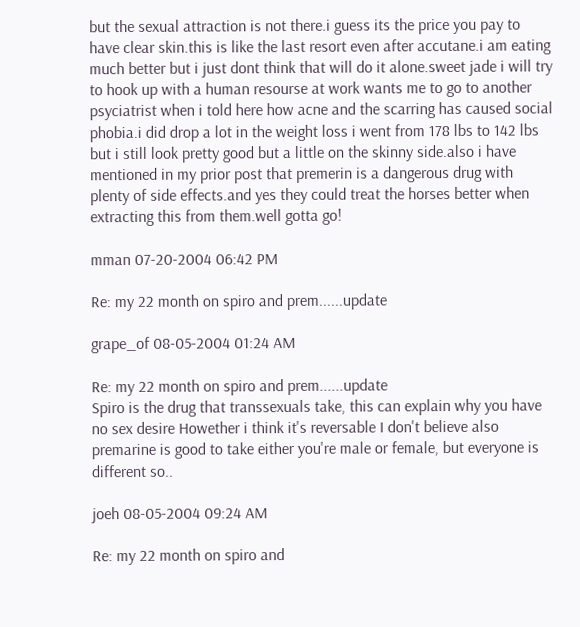but the sexual attraction is not there.i guess its the price you pay to have clear skin.this is like the last resort even after accutane.i am eating much better but i just dont think that will do it alone.sweet jade i will try to hook up with a human resourse at work wants me to go to another psyciatrist when i told here how acne and the scarring has caused social phobia.i did drop a lot in the weight loss i went from 178 lbs to 142 lbs but i still look pretty good but a little on the skinny side.also i have mentioned in my prior post that premerin is a dangerous drug with plenty of side effects.and yes they could treat the horses better when extracting this from them.well gotta go!

mman 07-20-2004 06:42 PM

Re: my 22 month on spiro and prem......update

grape_of 08-05-2004 01:24 AM

Re: my 22 month on spiro and prem......update
Spiro is the drug that transsexuals take, this can explain why you have no sex desire Howether i think it's reversable I don't believe also premarine is good to take either you're male or female, but everyone is different so..

joeh 08-05-2004 09:24 AM

Re: my 22 month on spiro and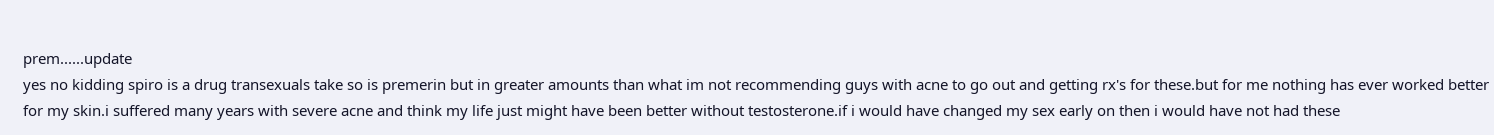prem......update
yes no kidding spiro is a drug transexuals take so is premerin but in greater amounts than what im not recommending guys with acne to go out and getting rx's for these.but for me nothing has ever worked better for my skin.i suffered many years with severe acne and think my life just might have been better without testosterone.if i would have changed my sex early on then i would have not had these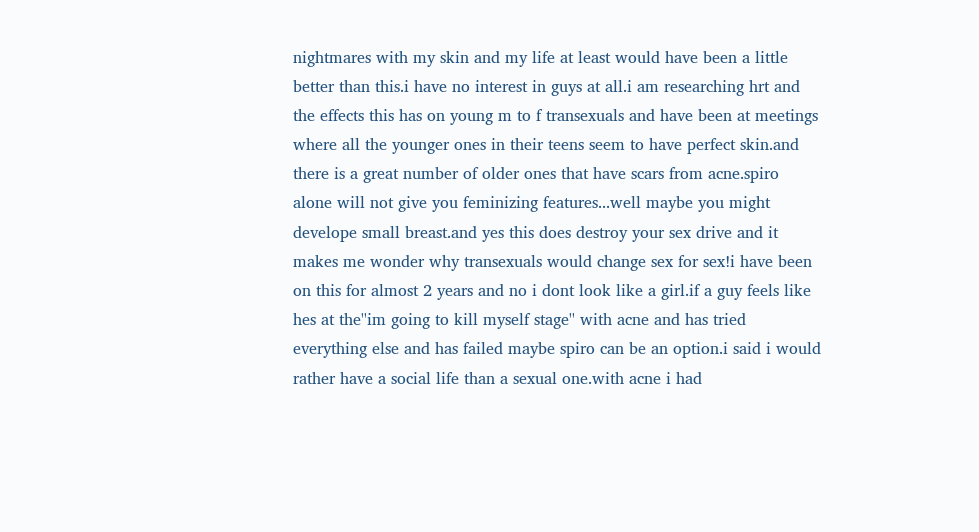nightmares with my skin and my life at least would have been a little better than this.i have no interest in guys at all.i am researching hrt and the effects this has on young m to f transexuals and have been at meetings where all the younger ones in their teens seem to have perfect skin.and there is a great number of older ones that have scars from acne.spiro alone will not give you feminizing features...well maybe you might develope small breast.and yes this does destroy your sex drive and it makes me wonder why transexuals would change sex for sex!i have been on this for almost 2 years and no i dont look like a girl.if a guy feels like hes at the''im going to kill myself stage'' with acne and has tried everything else and has failed maybe spiro can be an option.i said i would rather have a social life than a sexual one.with acne i had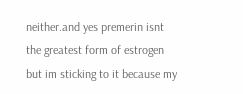neither.and yes premerin isnt the greatest form of estrogen but im sticking to it because my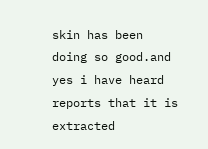skin has been doing so good.and yes i have heard reports that it is extracted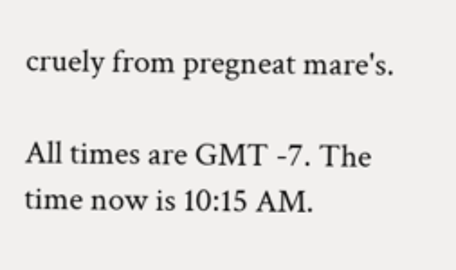cruely from pregneat mare's.

All times are GMT -7. The time now is 10:15 AM.